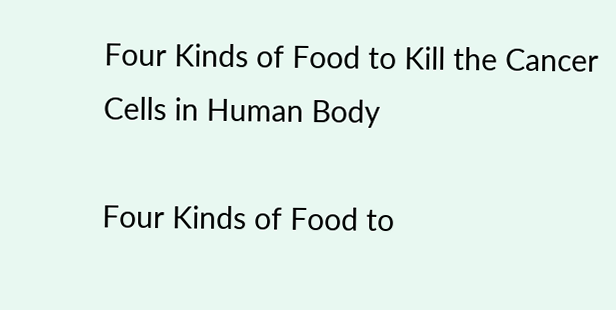Four Kinds of Food to Kill the Cancer Cells in Human Body

Four Kinds of Food to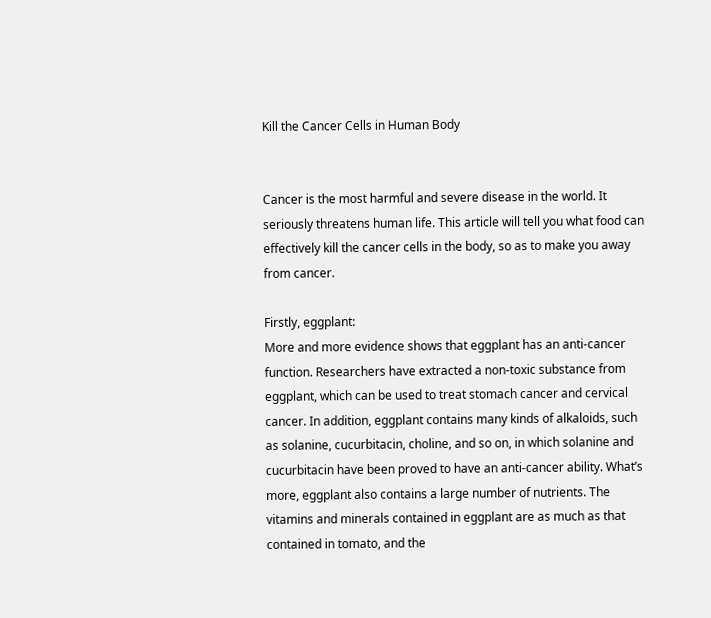Kill the Cancer Cells in Human Body


Cancer is the most harmful and severe disease in the world. It seriously threatens human life. This article will tell you what food can effectively kill the cancer cells in the body, so as to make you away from cancer.

Firstly, eggplant:
More and more evidence shows that eggplant has an anti-cancer function. Researchers have extracted a non-toxic substance from eggplant, which can be used to treat stomach cancer and cervical cancer. In addition, eggplant contains many kinds of alkaloids, such as solanine, cucurbitacin, choline, and so on, in which solanine and cucurbitacin have been proved to have an anti-cancer ability. What’s more, eggplant also contains a large number of nutrients. The vitamins and minerals contained in eggplant are as much as that contained in tomato, and the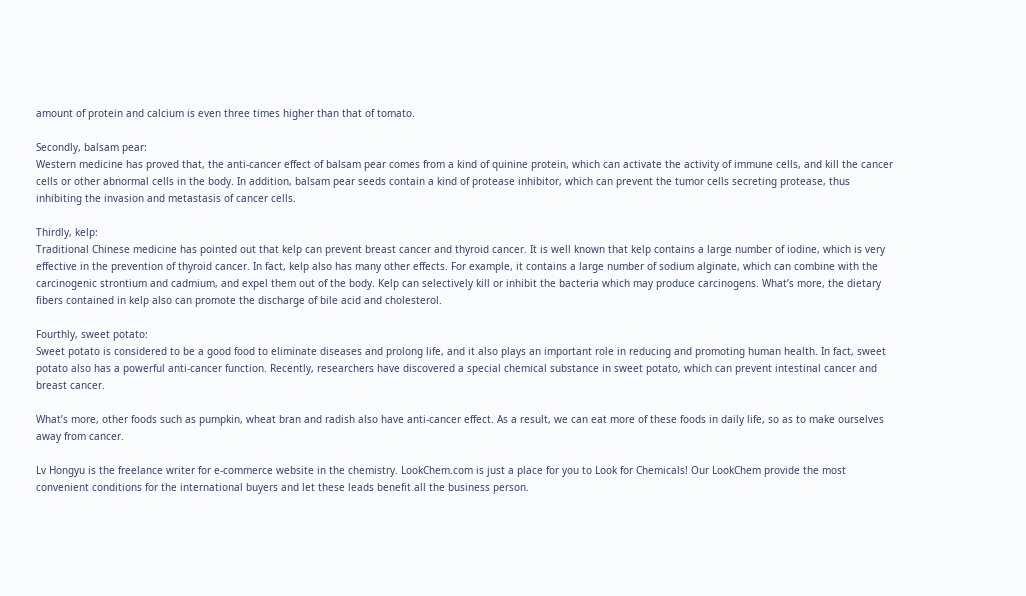amount of protein and calcium is even three times higher than that of tomato.

Secondly, balsam pear:
Western medicine has proved that, the anti-cancer effect of balsam pear comes from a kind of quinine protein, which can activate the activity of immune cells, and kill the cancer cells or other abnormal cells in the body. In addition, balsam pear seeds contain a kind of protease inhibitor, which can prevent the tumor cells secreting protease, thus inhibiting the invasion and metastasis of cancer cells.

Thirdly, kelp:
Traditional Chinese medicine has pointed out that kelp can prevent breast cancer and thyroid cancer. It is well known that kelp contains a large number of iodine, which is very effective in the prevention of thyroid cancer. In fact, kelp also has many other effects. For example, it contains a large number of sodium alginate, which can combine with the carcinogenic strontium and cadmium, and expel them out of the body. Kelp can selectively kill or inhibit the bacteria which may produce carcinogens. What’s more, the dietary fibers contained in kelp also can promote the discharge of bile acid and cholesterol.

Fourthly, sweet potato:
Sweet potato is considered to be a good food to eliminate diseases and prolong life, and it also plays an important role in reducing and promoting human health. In fact, sweet potato also has a powerful anti-cancer function. Recently, researchers have discovered a special chemical substance in sweet potato, which can prevent intestinal cancer and breast cancer.

What’s more, other foods such as pumpkin, wheat bran and radish also have anti-cancer effect. As a result, we can eat more of these foods in daily life, so as to make ourselves away from cancer.

Lv Hongyu is the freelance writer for e-commerce website in the chemistry. LookChem.com is just a place for you to Look for Chemicals! Our LookChem provide the most convenient conditions for the international buyers and let these leads benefit all the business person.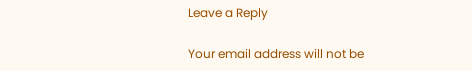Leave a Reply

Your email address will not be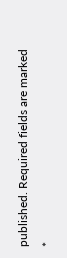published. Required fields are marked *